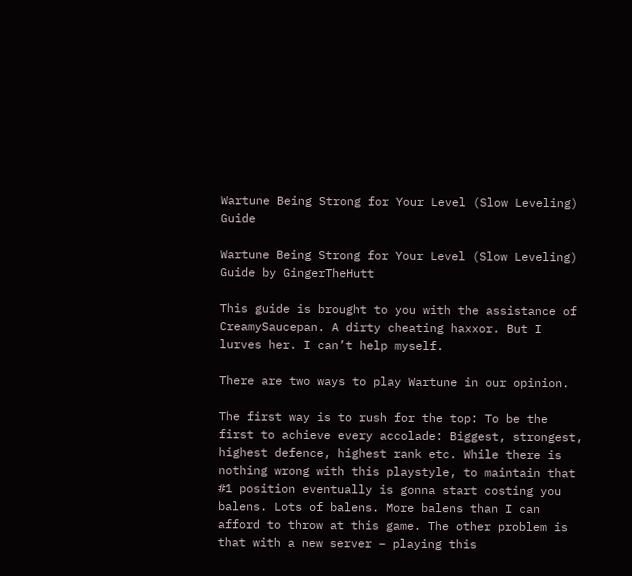Wartune Being Strong for Your Level (Slow Leveling) Guide

Wartune Being Strong for Your Level (Slow Leveling) Guide by GingerTheHutt

This guide is brought to you with the assistance of CreamySaucepan. A dirty cheating haxxor. But I lurves her. I can’t help myself.

There are two ways to play Wartune in our opinion.

The first way is to rush for the top: To be the first to achieve every accolade: Biggest, strongest, highest defence, highest rank etc. While there is nothing wrong with this playstyle, to maintain that #1 position eventually is gonna start costing you balens. Lots of balens. More balens than I can afford to throw at this game. The other problem is that with a new server – playing this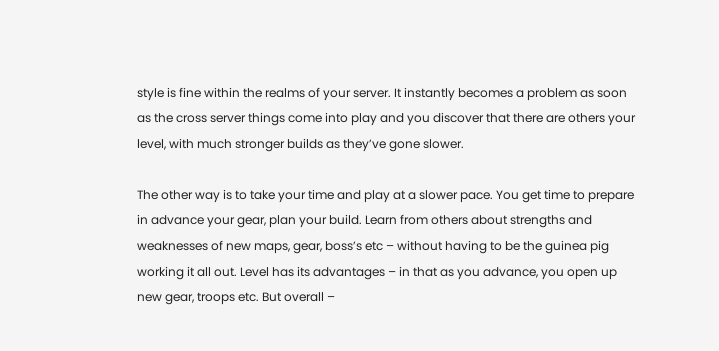style is fine within the realms of your server. It instantly becomes a problem as soon as the cross server things come into play and you discover that there are others your level, with much stronger builds as they’ve gone slower.

The other way is to take your time and play at a slower pace. You get time to prepare in advance your gear, plan your build. Learn from others about strengths and weaknesses of new maps, gear, boss’s etc – without having to be the guinea pig working it all out. Level has its advantages – in that as you advance, you open up new gear, troops etc. But overall –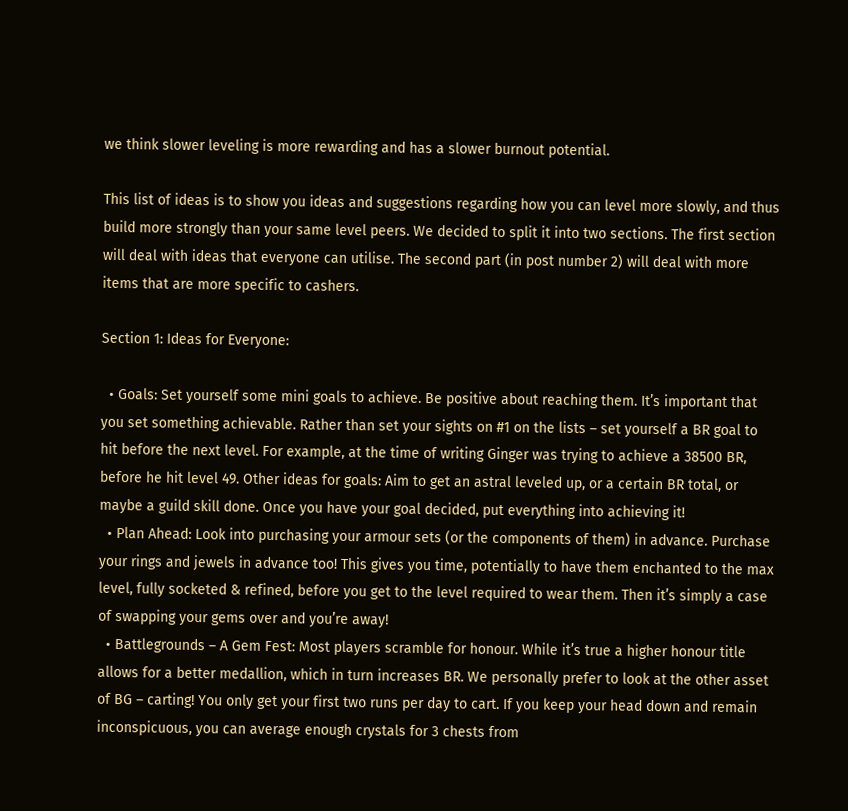we think slower leveling is more rewarding and has a slower burnout potential.

This list of ideas is to show you ideas and suggestions regarding how you can level more slowly, and thus build more strongly than your same level peers. We decided to split it into two sections. The first section will deal with ideas that everyone can utilise. The second part (in post number 2) will deal with more items that are more specific to cashers.

Section 1: Ideas for Everyone:

  • Goals: Set yourself some mini goals to achieve. Be positive about reaching them. It’s important that you set something achievable. Rather than set your sights on #1 on the lists – set yourself a BR goal to hit before the next level. For example, at the time of writing Ginger was trying to achieve a 38500 BR, before he hit level 49. Other ideas for goals: Aim to get an astral leveled up, or a certain BR total, or maybe a guild skill done. Once you have your goal decided, put everything into achieving it!
  • Plan Ahead: Look into purchasing your armour sets (or the components of them) in advance. Purchase your rings and jewels in advance too! This gives you time, potentially to have them enchanted to the max level, fully socketed & refined, before you get to the level required to wear them. Then it’s simply a case of swapping your gems over and you’re away!
  • Battlegrounds – A Gem Fest: Most players scramble for honour. While it’s true a higher honour title allows for a better medallion, which in turn increases BR. We personally prefer to look at the other asset of BG – carting! You only get your first two runs per day to cart. If you keep your head down and remain inconspicuous, you can average enough crystals for 3 chests from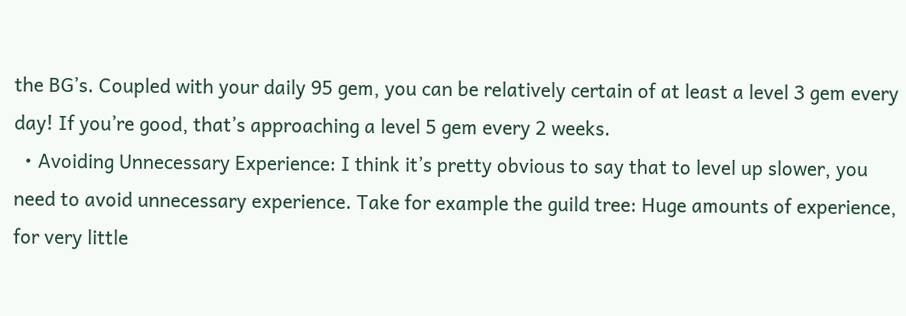the BG’s. Coupled with your daily 95 gem, you can be relatively certain of at least a level 3 gem every day! If you’re good, that’s approaching a level 5 gem every 2 weeks.
  • Avoiding Unnecessary Experience: I think it’s pretty obvious to say that to level up slower, you need to avoid unnecessary experience. Take for example the guild tree: Huge amounts of experience, for very little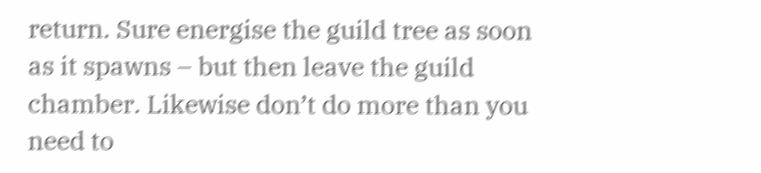return. Sure energise the guild tree as soon as it spawns – but then leave the guild chamber. Likewise don’t do more than you need to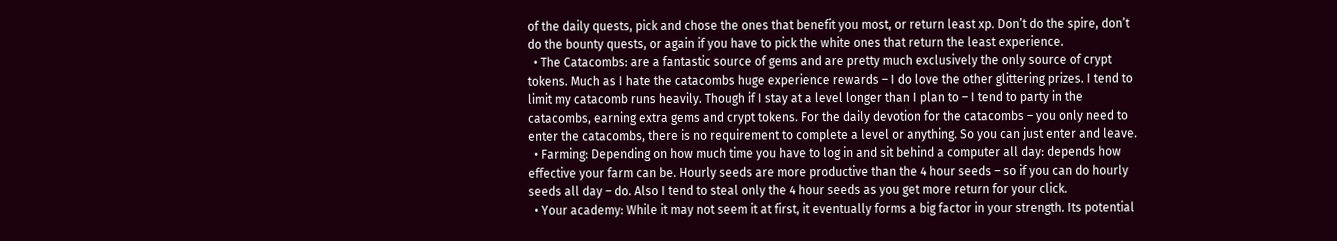of the daily quests, pick and chose the ones that benefit you most, or return least xp. Don’t do the spire, don’t do the bounty quests, or again if you have to pick the white ones that return the least experience.
  • The Catacombs: are a fantastic source of gems and are pretty much exclusively the only source of crypt tokens. Much as I hate the catacombs huge experience rewards – I do love the other glittering prizes. I tend to limit my catacomb runs heavily. Though if I stay at a level longer than I plan to – I tend to party in the catacombs, earning extra gems and crypt tokens. For the daily devotion for the catacombs – you only need to enter the catacombs, there is no requirement to complete a level or anything. So you can just enter and leave.
  • Farming: Depending on how much time you have to log in and sit behind a computer all day: depends how effective your farm can be. Hourly seeds are more productive than the 4 hour seeds – so if you can do hourly seeds all day – do. Also I tend to steal only the 4 hour seeds as you get more return for your click.
  • Your academy: While it may not seem it at first, it eventually forms a big factor in your strength. Its potential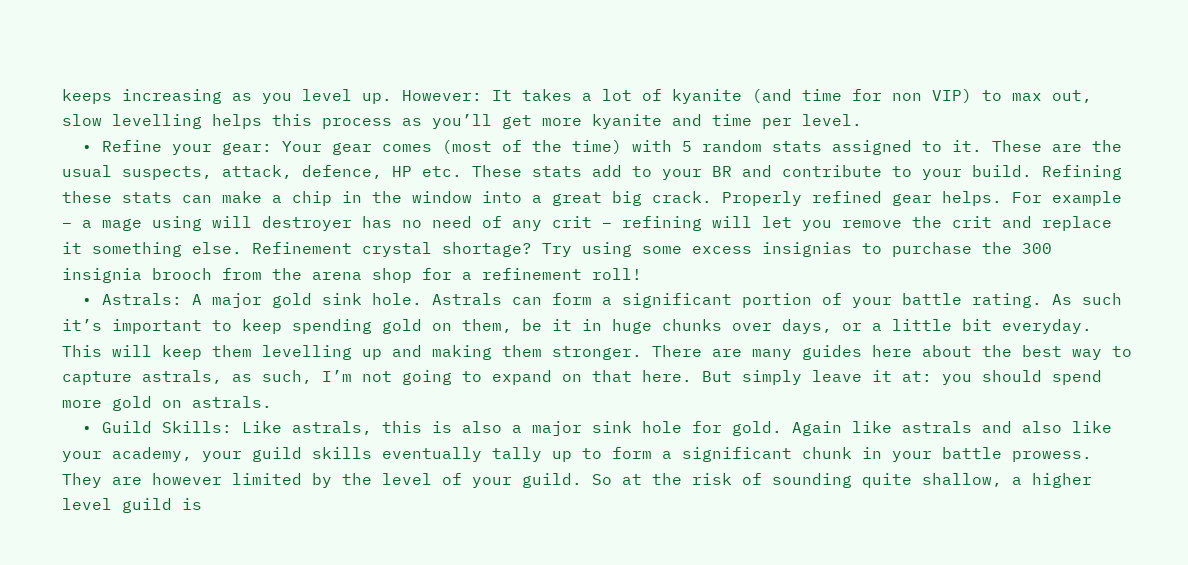keeps increasing as you level up. However: It takes a lot of kyanite (and time for non VIP) to max out, slow levelling helps this process as you’ll get more kyanite and time per level.
  • Refine your gear: Your gear comes (most of the time) with 5 random stats assigned to it. These are the usual suspects, attack, defence, HP etc. These stats add to your BR and contribute to your build. Refining these stats can make a chip in the window into a great big crack. Properly refined gear helps. For example – a mage using will destroyer has no need of any crit – refining will let you remove the crit and replace it something else. Refinement crystal shortage? Try using some excess insignias to purchase the 300 insignia brooch from the arena shop for a refinement roll!
  • Astrals: A major gold sink hole. Astrals can form a significant portion of your battle rating. As such it’s important to keep spending gold on them, be it in huge chunks over days, or a little bit everyday. This will keep them levelling up and making them stronger. There are many guides here about the best way to capture astrals, as such, I’m not going to expand on that here. But simply leave it at: you should spend more gold on astrals.
  • Guild Skills: Like astrals, this is also a major sink hole for gold. Again like astrals and also like your academy, your guild skills eventually tally up to form a significant chunk in your battle prowess. They are however limited by the level of your guild. So at the risk of sounding quite shallow, a higher level guild is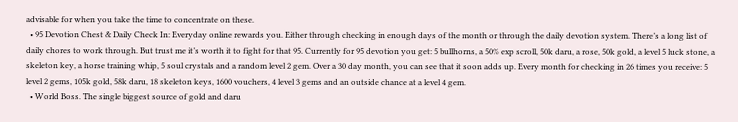advisable for when you take the time to concentrate on these.
  • 95 Devotion Chest & Daily Check In: Everyday online rewards you. Either through checking in enough days of the month or through the daily devotion system. There’s a long list of daily chores to work through. But trust me it’s worth it to fight for that 95. Currently for 95 devotion you get: 5 bullhorns, a 50% exp scroll, 50k daru, a rose, 50k gold, a level 5 luck stone, a skeleton key, a horse training whip, 5 soul crystals and a random level 2 gem. Over a 30 day month, you can see that it soon adds up. Every month for checking in 26 times you receive: 5 level 2 gems, 105k gold, 58k daru, 18 skeleton keys, 1600 vouchers, 4 level 3 gems and an outside chance at a level 4 gem.
  • World Boss. The single biggest source of gold and daru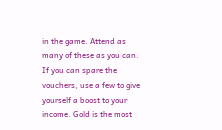in the game. Attend as many of these as you can. If you can spare the vouchers, use a few to give yourself a boost to your income. Gold is the most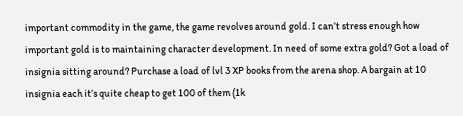important commodity in the game, the game revolves around gold. I can’t stress enough how important gold is to maintaining character development. In need of some extra gold? Got a load of insignia sitting around? Purchase a load of lvl 3 XP books from the arena shop. A bargain at 10 insignia each it’s quite cheap to get 100 of them (1k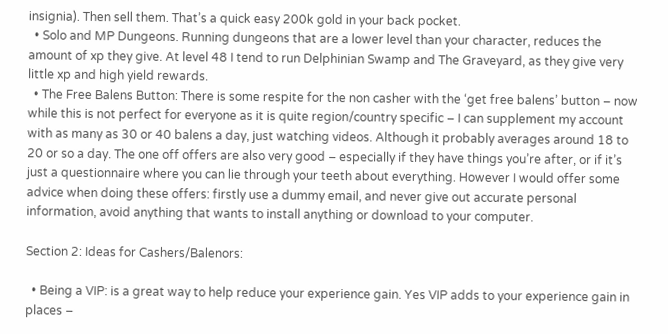insignia). Then sell them. That’s a quick easy 200k gold in your back pocket.
  • Solo and MP Dungeons. Running dungeons that are a lower level than your character, reduces the amount of xp they give. At level 48 I tend to run Delphinian Swamp and The Graveyard, as they give very little xp and high yield rewards.
  • The Free Balens Button: There is some respite for the non casher with the ‘get free balens’ button – now while this is not perfect for everyone as it is quite region/country specific – I can supplement my account with as many as 30 or 40 balens a day, just watching videos. Although it probably averages around 18 to 20 or so a day. The one off offers are also very good – especially if they have things you’re after, or if it’s just a questionnaire where you can lie through your teeth about everything. However I would offer some advice when doing these offers: firstly use a dummy email, and never give out accurate personal information, avoid anything that wants to install anything or download to your computer.

Section 2: Ideas for Cashers/Balenors:

  • Being a VIP: is a great way to help reduce your experience gain. Yes VIP adds to your experience gain in places –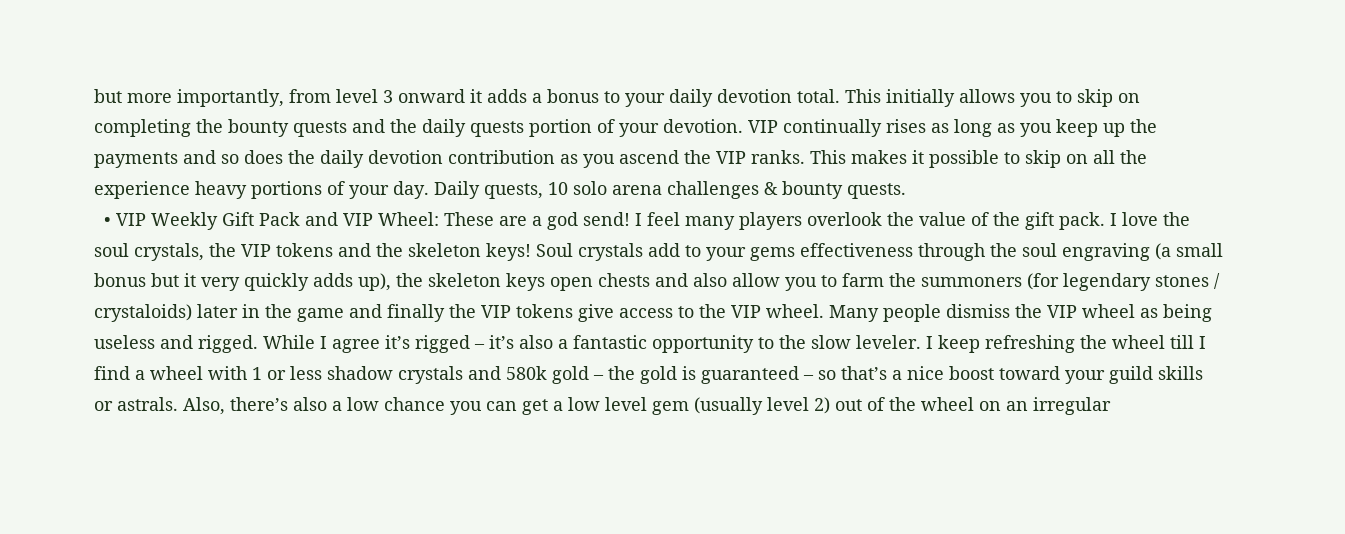but more importantly, from level 3 onward it adds a bonus to your daily devotion total. This initially allows you to skip on completing the bounty quests and the daily quests portion of your devotion. VIP continually rises as long as you keep up the payments and so does the daily devotion contribution as you ascend the VIP ranks. This makes it possible to skip on all the experience heavy portions of your day. Daily quests, 10 solo arena challenges & bounty quests.
  • VIP Weekly Gift Pack and VIP Wheel: These are a god send! I feel many players overlook the value of the gift pack. I love the soul crystals, the VIP tokens and the skeleton keys! Soul crystals add to your gems effectiveness through the soul engraving (a small bonus but it very quickly adds up), the skeleton keys open chests and also allow you to farm the summoners (for legendary stones / crystaloids) later in the game and finally the VIP tokens give access to the VIP wheel. Many people dismiss the VIP wheel as being useless and rigged. While I agree it’s rigged – it’s also a fantastic opportunity to the slow leveler. I keep refreshing the wheel till I find a wheel with 1 or less shadow crystals and 580k gold – the gold is guaranteed – so that’s a nice boost toward your guild skills or astrals. Also, there’s also a low chance you can get a low level gem (usually level 2) out of the wheel on an irregular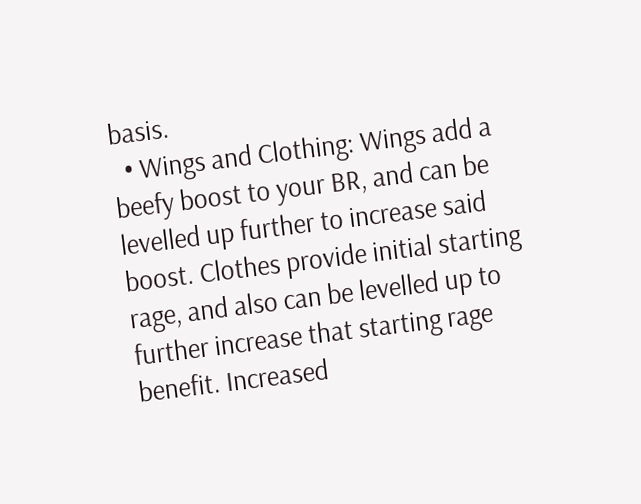basis.
  • Wings and Clothing: Wings add a beefy boost to your BR, and can be levelled up further to increase said boost. Clothes provide initial starting rage, and also can be levelled up to further increase that starting rage benefit. Increased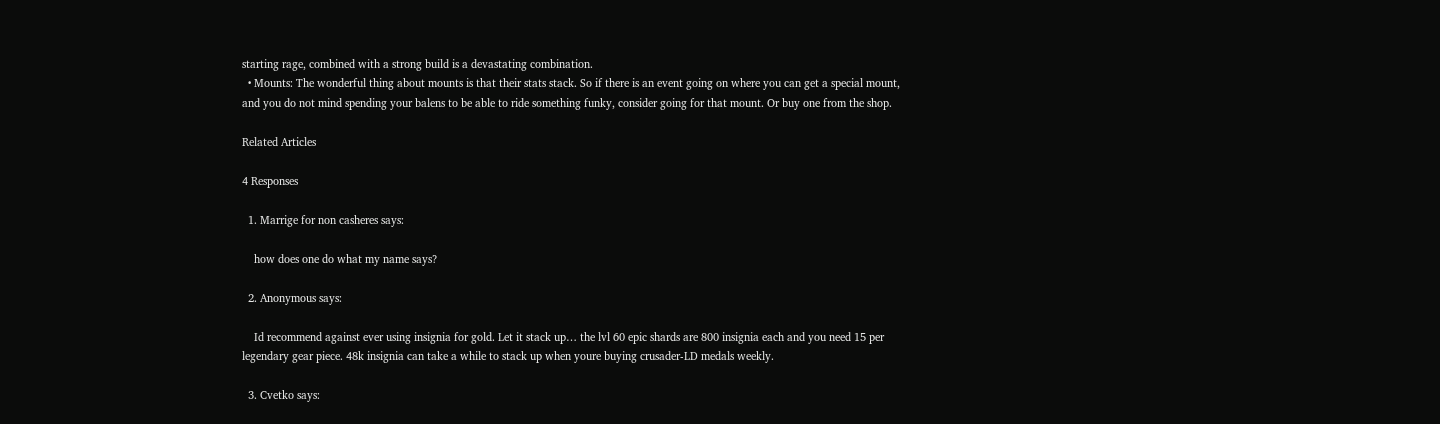starting rage, combined with a strong build is a devastating combination.
  • Mounts: The wonderful thing about mounts is that their stats stack. So if there is an event going on where you can get a special mount, and you do not mind spending your balens to be able to ride something funky, consider going for that mount. Or buy one from the shop.

Related Articles

4 Responses

  1. Marrige for non casheres says:

    how does one do what my name says?

  2. Anonymous says:

    Id recommend against ever using insignia for gold. Let it stack up… the lvl 60 epic shards are 800 insignia each and you need 15 per legendary gear piece. 48k insignia can take a while to stack up when youre buying crusader-LD medals weekly.

  3. Cvetko says: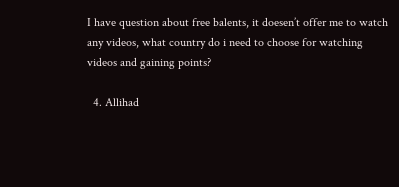I have question about free balents, it doesen’t offer me to watch any videos, what country do i need to choose for watching videos and gaining points?

  4. Allihad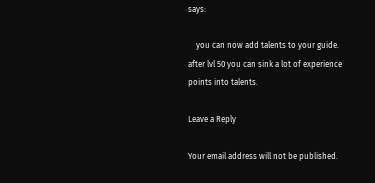says:

    you can now add talents to your guide. after lvl 50 you can sink a lot of experience points into talents.

Leave a Reply

Your email address will not be published.